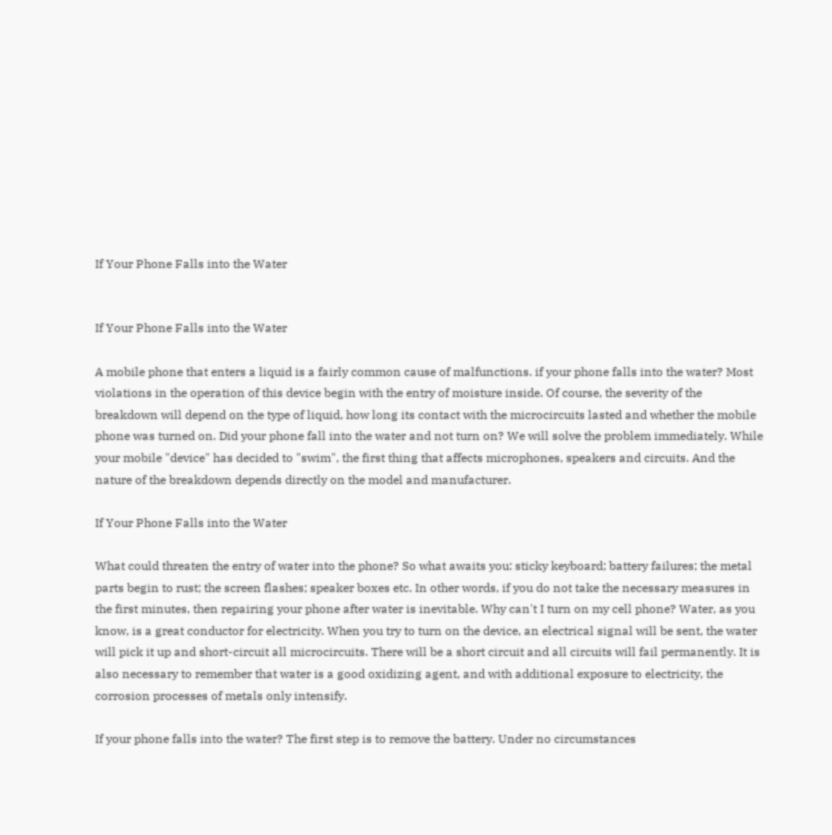If Your Phone Falls into the Water


If Your Phone Falls into the Water

A mobile phone that enters a liquid is a fairly common cause of malfunctions. if your phone falls into the water? Most violations in the operation of this device begin with the entry of moisture inside. Of course, the severity of the breakdown will depend on the type of liquid, how long its contact with the microcircuits lasted and whether the mobile phone was turned on. Did your phone fall into the water and not turn on? We will solve the problem immediately. While your mobile "device" has decided to "swim", the first thing that affects microphones, speakers and circuits. And the nature of the breakdown depends directly on the model and manufacturer.

If Your Phone Falls into the Water

What could threaten the entry of water into the phone? So what awaits you: sticky keyboard; battery failures; the metal parts begin to rust; the screen flashes; speaker boxes etc. In other words, if you do not take the necessary measures in the first minutes, then repairing your phone after water is inevitable. Why can't I turn on my cell phone? Water, as you know, is a great conductor for electricity. When you try to turn on the device, an electrical signal will be sent, the water will pick it up and short-circuit all microcircuits. There will be a short circuit and all circuits will fail permanently. It is also necessary to remember that water is a good oxidizing agent, and with additional exposure to electricity, the corrosion processes of metals only intensify.

If your phone falls into the water? The first step is to remove the battery. Under no circumstances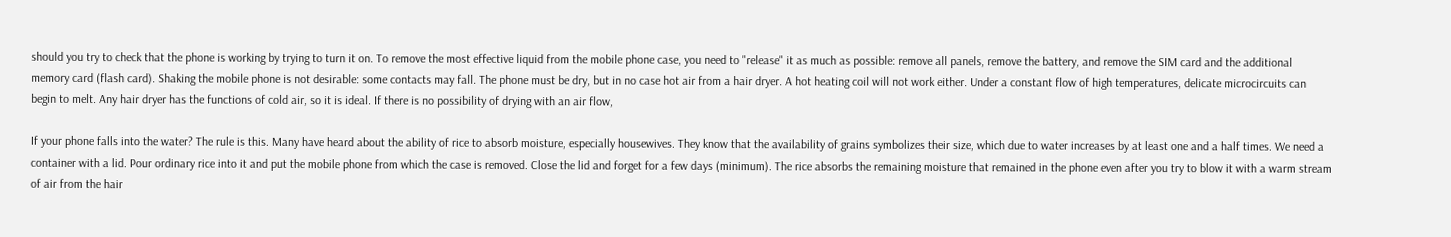should you try to check that the phone is working by trying to turn it on. To remove the most effective liquid from the mobile phone case, you need to "release" it as much as possible: remove all panels, remove the battery, and remove the SIM card and the additional memory card (flash card). Shaking the mobile phone is not desirable: some contacts may fall. The phone must be dry, but in no case hot air from a hair dryer. A hot heating coil will not work either. Under a constant flow of high temperatures, delicate microcircuits can begin to melt. Any hair dryer has the functions of cold air, so it is ideal. If there is no possibility of drying with an air flow,

If your phone falls into the water? The rule is this. Many have heard about the ability of rice to absorb moisture, especially housewives. They know that the availability of grains symbolizes their size, which due to water increases by at least one and a half times. We need a container with a lid. Pour ordinary rice into it and put the mobile phone from which the case is removed. Close the lid and forget for a few days (minimum). The rice absorbs the remaining moisture that remained in the phone even after you try to blow it with a warm stream of air from the hair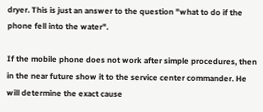dryer. This is just an answer to the question "what to do if the phone fell into the water".

If the mobile phone does not work after simple procedures, then in the near future show it to the service center commander. He will determine the exact cause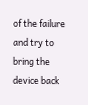of the failure and try to bring the device back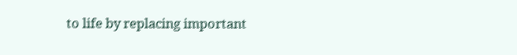to life by replacing important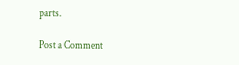parts.

Post a Comment